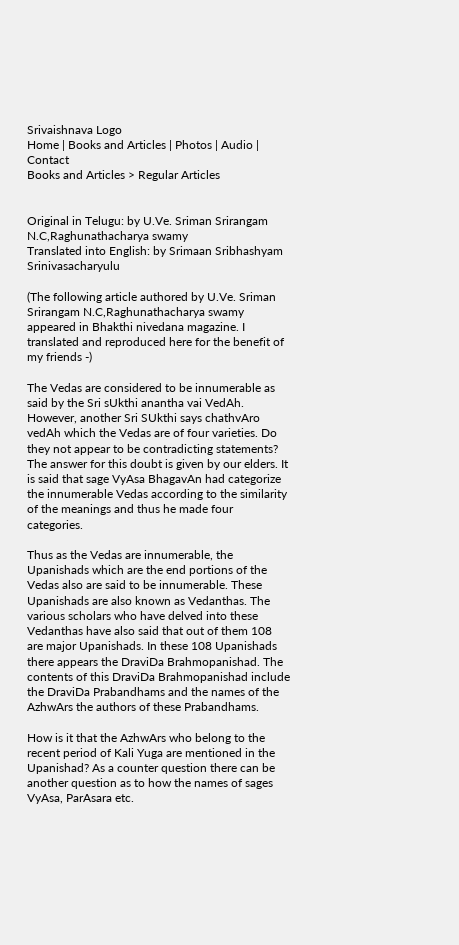Srivaishnava Logo
Home | Books and Articles | Photos | Audio | Contact
Books and Articles > Regular Articles


Original in Telugu: by U.Ve. Sriman Srirangam N.C,Raghunathacharya swamy
Translated into English: by Srimaan Sribhashyam Srinivasacharyulu

(The following article authored by U.Ve. Sriman Srirangam N.C,Raghunathacharya swamy appeared in Bhakthi nivedana magazine. I translated and reproduced here for the benefit of my friends -)

The Vedas are considered to be innumerable as said by the Sri sUkthi anantha vai VedAh. However, another Sri SUkthi says chathvAro vedAh which the Vedas are of four varieties. Do they not appear to be contradicting statements? The answer for this doubt is given by our elders. It is said that sage VyAsa BhagavAn had categorize the innumerable Vedas according to the similarity of the meanings and thus he made four categories.

Thus as the Vedas are innumerable, the Upanishads which are the end portions of the Vedas also are said to be innumerable. These Upanishads are also known as Vedanthas. The various scholars who have delved into these Vedanthas have also said that out of them 108 are major Upanishads. In these 108 Upanishads there appears the DraviDa Brahmopanishad. The contents of this DraviDa Brahmopanishad include the DraviDa Prabandhams and the names of the AzhwArs the authors of these Prabandhams.

How is it that the AzhwArs who belong to the recent period of Kali Yuga are mentioned in the Upanishad? As a counter question there can be another question as to how the names of sages VyAsa, ParAsara etc.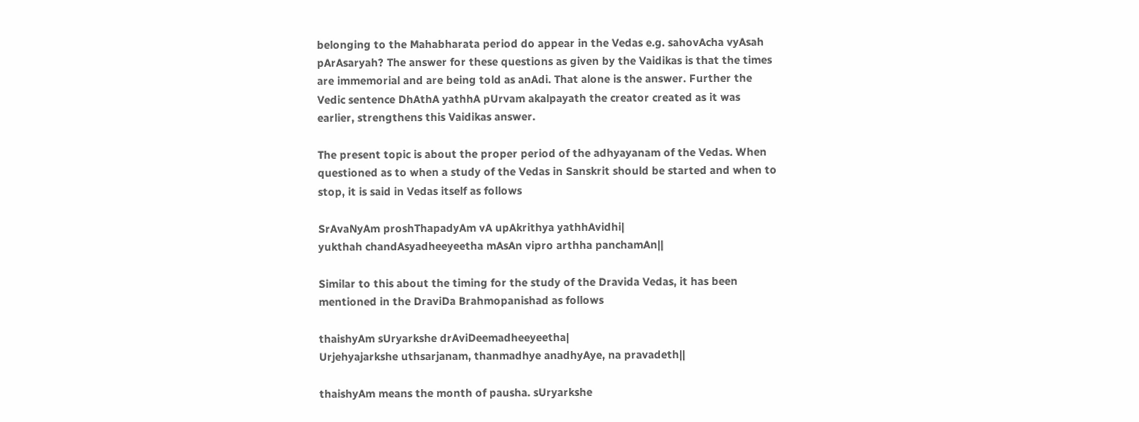belonging to the Mahabharata period do appear in the Vedas e.g. sahovAcha vyAsah pArAsaryah? The answer for these questions as given by the Vaidikas is that the times are immemorial and are being told as anAdi. That alone is the answer. Further the Vedic sentence DhAthA yathhA pUrvam akalpayath the creator created as it was earlier, strengthens this Vaidikas answer.

The present topic is about the proper period of the adhyayanam of the Vedas. When questioned as to when a study of the Vedas in Sanskrit should be started and when to stop, it is said in Vedas itself as follows

SrAvaNyAm proshThapadyAm vA upAkrithya yathhAvidhi|
yukthah chandAsyadheeyeetha mAsAn vipro arthha panchamAn||

Similar to this about the timing for the study of the Dravida Vedas, it has been mentioned in the DraviDa Brahmopanishad as follows

thaishyAm sUryarkshe drAviDeemadheeyeetha|
Urjehyajarkshe uthsarjanam, thanmadhye anadhyAye, na pravadeth||

thaishyAm means the month of pausha. sUryarkshe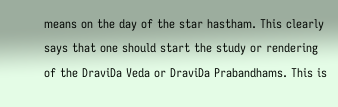means on the day of the star hastham. This clearly says that one should start the study or rendering of the DraviDa Veda or DraviDa Prabandhams. This is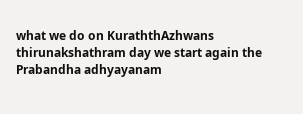what we do on KuraththAzhwans thirunakshathram day we start again the Prabandha adhyayanam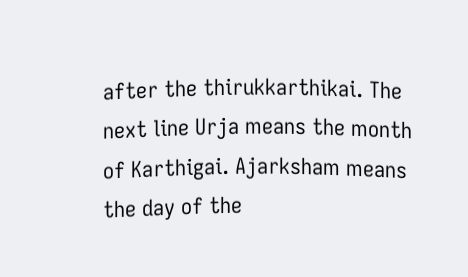after the thirukkarthikai. The next line Urja means the month of Karthigai. Ajarksham means the day of the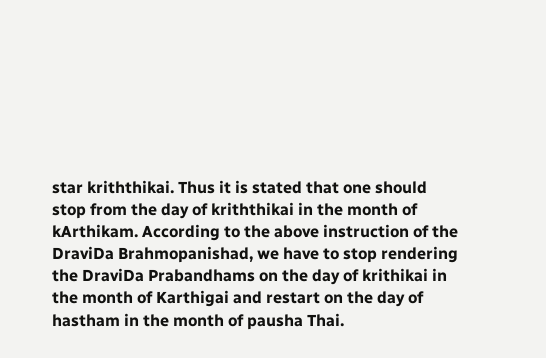star kriththikai. Thus it is stated that one should stop from the day of kriththikai in the month of kArthikam. According to the above instruction of the DraviDa Brahmopanishad, we have to stop rendering the DraviDa Prabandhams on the day of krithikai in the month of Karthigai and restart on the day of hastham in the month of pausha Thai.